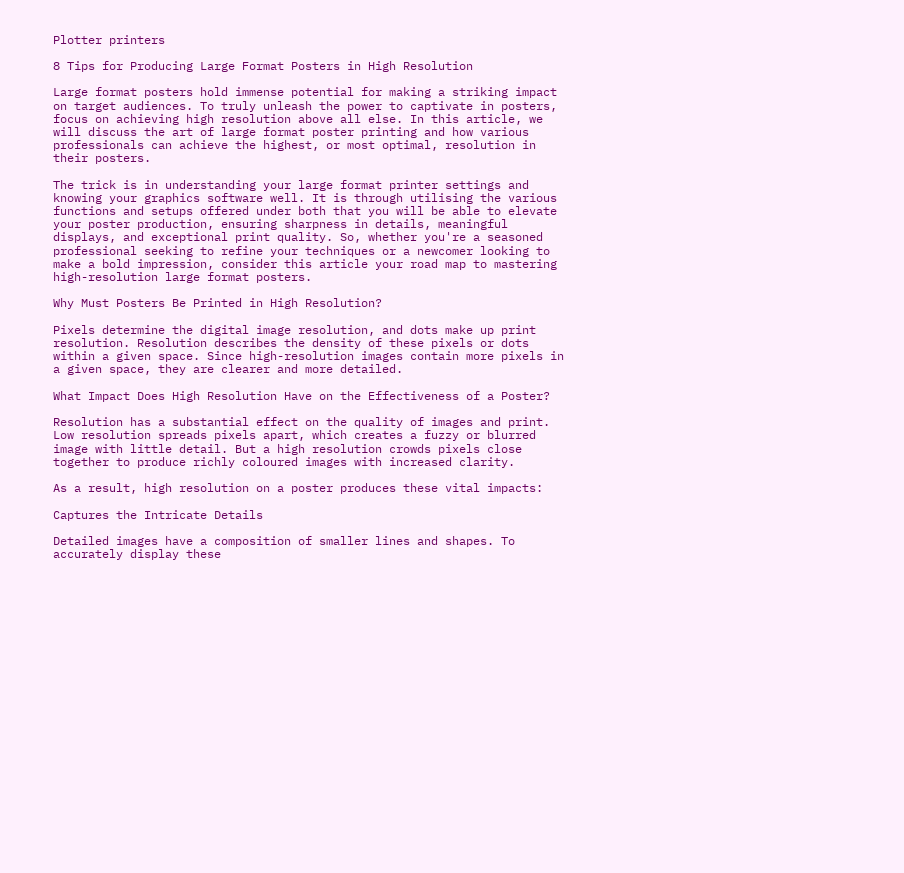Plotter printers

8 Tips for Producing Large Format Posters in High Resolution

Large format posters hold immense potential for making a striking impact on target audiences. To truly unleash the power to captivate in posters, focus on achieving high resolution above all else. In this article, we will discuss the art of large format poster printing and how various professionals can achieve the highest, or most optimal, resolution in their posters.

The trick is in understanding your large format printer settings and knowing your graphics software well. It is through utilising the various functions and setups offered under both that you will be able to elevate your poster production, ensuring sharpness in details, meaningful displays, and exceptional print quality. So, whether you're a seasoned professional seeking to refine your techniques or a newcomer looking to make a bold impression, consider this article your road map to mastering high-resolution large format posters.

Why Must Posters Be Printed in High Resolution?

Pixels determine the digital image resolution, and dots make up print resolution. Resolution describes the density of these pixels or dots within a given space. Since high-resolution images contain more pixels in a given space, they are clearer and more detailed.

What Impact Does High Resolution Have on the Effectiveness of a Poster?

Resolution has a substantial effect on the quality of images and print. Low resolution spreads pixels apart, which creates a fuzzy or blurred image with little detail. But a high resolution crowds pixels close together to produce richly coloured images with increased clarity.

As a result, high resolution on a poster produces these vital impacts:

Captures the Intricate Details

Detailed images have a composition of smaller lines and shapes. To accurately display these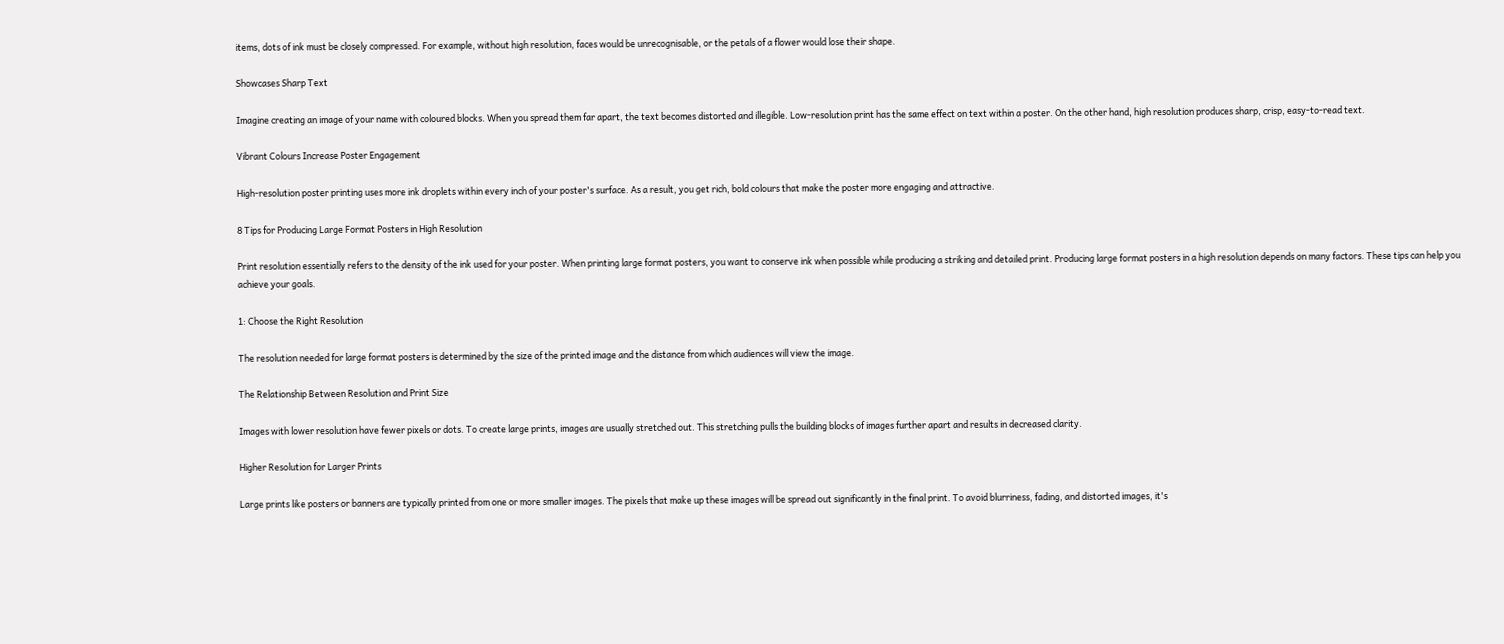items, dots of ink must be closely compressed. For example, without high resolution, faces would be unrecognisable, or the petals of a flower would lose their shape.

Showcases Sharp Text

Imagine creating an image of your name with coloured blocks. When you spread them far apart, the text becomes distorted and illegible. Low-resolution print has the same effect on text within a poster. On the other hand, high resolution produces sharp, crisp, easy-to-read text.

Vibrant Colours Increase Poster Engagement

High-resolution poster printing uses more ink droplets within every inch of your poster's surface. As a result, you get rich, bold colours that make the poster more engaging and attractive.

8 Tips for Producing Large Format Posters in High Resolution

Print resolution essentially refers to the density of the ink used for your poster. When printing large format posters, you want to conserve ink when possible while producing a striking and detailed print. Producing large format posters in a high resolution depends on many factors. These tips can help you achieve your goals.

1: Choose the Right Resolution

The resolution needed for large format posters is determined by the size of the printed image and the distance from which audiences will view the image.

The Relationship Between Resolution and Print Size

Images with lower resolution have fewer pixels or dots. To create large prints, images are usually stretched out. This stretching pulls the building blocks of images further apart and results in decreased clarity.

Higher Resolution for Larger Prints

Large prints like posters or banners are typically printed from one or more smaller images. The pixels that make up these images will be spread out significantly in the final print. To avoid blurriness, fading, and distorted images, it's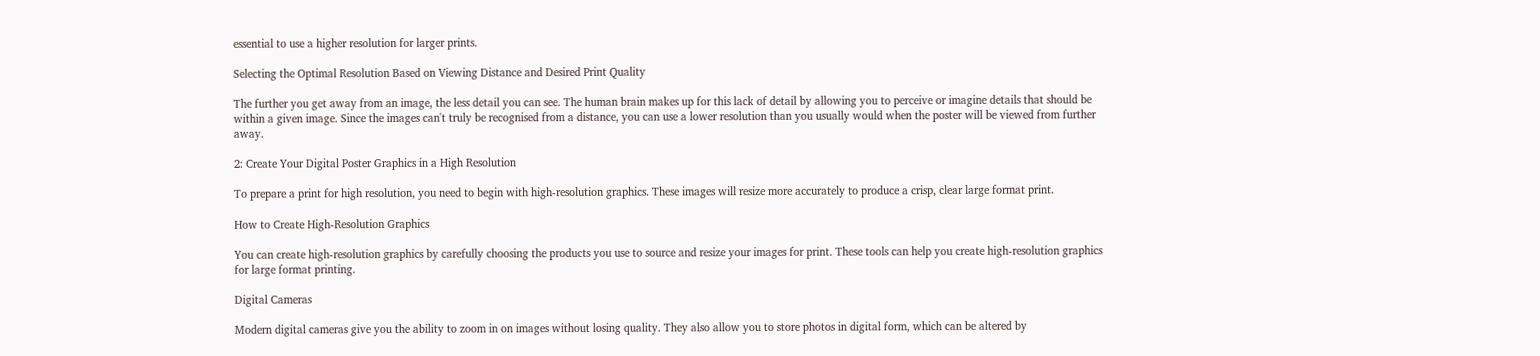essential to use a higher resolution for larger prints.

Selecting the Optimal Resolution Based on Viewing Distance and Desired Print Quality

The further you get away from an image, the less detail you can see. The human brain makes up for this lack of detail by allowing you to perceive or imagine details that should be within a given image. Since the images can't truly be recognised from a distance, you can use a lower resolution than you usually would when the poster will be viewed from further away.

2: Create Your Digital Poster Graphics in a High Resolution

To prepare a print for high resolution, you need to begin with high-resolution graphics. These images will resize more accurately to produce a crisp, clear large format print.

How to Create High-Resolution Graphics

You can create high-resolution graphics by carefully choosing the products you use to source and resize your images for print. These tools can help you create high-resolution graphics for large format printing.

Digital Cameras

Modern digital cameras give you the ability to zoom in on images without losing quality. They also allow you to store photos in digital form, which can be altered by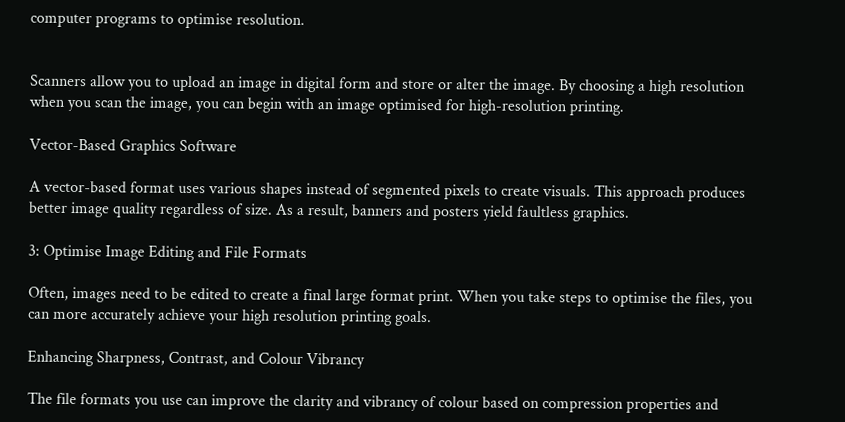computer programs to optimise resolution.


Scanners allow you to upload an image in digital form and store or alter the image. By choosing a high resolution when you scan the image, you can begin with an image optimised for high-resolution printing.

Vector-Based Graphics Software

A vector-based format uses various shapes instead of segmented pixels to create visuals. This approach produces better image quality regardless of size. As a result, banners and posters yield faultless graphics.

3: Optimise Image Editing and File Formats

Often, images need to be edited to create a final large format print. When you take steps to optimise the files, you can more accurately achieve your high resolution printing goals.

Enhancing Sharpness, Contrast, and Colour Vibrancy

The file formats you use can improve the clarity and vibrancy of colour based on compression properties and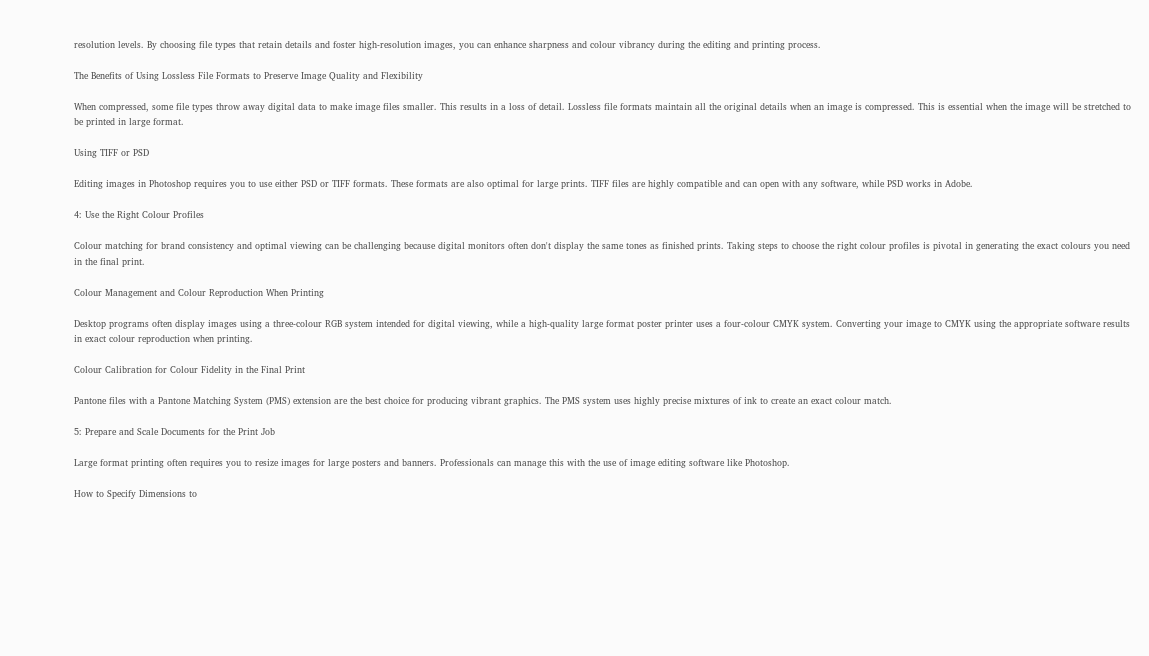resolution levels. By choosing file types that retain details and foster high-resolution images, you can enhance sharpness and colour vibrancy during the editing and printing process.

The Benefits of Using Lossless File Formats to Preserve Image Quality and Flexibility

When compressed, some file types throw away digital data to make image files smaller. This results in a loss of detail. Lossless file formats maintain all the original details when an image is compressed. This is essential when the image will be stretched to be printed in large format.

Using TIFF or PSD

Editing images in Photoshop requires you to use either PSD or TIFF formats. These formats are also optimal for large prints. TIFF files are highly compatible and can open with any software, while PSD works in Adobe.

4: Use the Right Colour Profiles

Colour matching for brand consistency and optimal viewing can be challenging because digital monitors often don't display the same tones as finished prints. Taking steps to choose the right colour profiles is pivotal in generating the exact colours you need in the final print.

Colour Management and Colour Reproduction When Printing

Desktop programs often display images using a three-colour RGB system intended for digital viewing, while a high-quality large format poster printer uses a four-colour CMYK system. Converting your image to CMYK using the appropriate software results in exact colour reproduction when printing.

Colour Calibration for Colour Fidelity in the Final Print

Pantone files with a Pantone Matching System (PMS) extension are the best choice for producing vibrant graphics. The PMS system uses highly precise mixtures of ink to create an exact colour match.

5: Prepare and Scale Documents for the Print Job

Large format printing often requires you to resize images for large posters and banners. Professionals can manage this with the use of image editing software like Photoshop.

How to Specify Dimensions to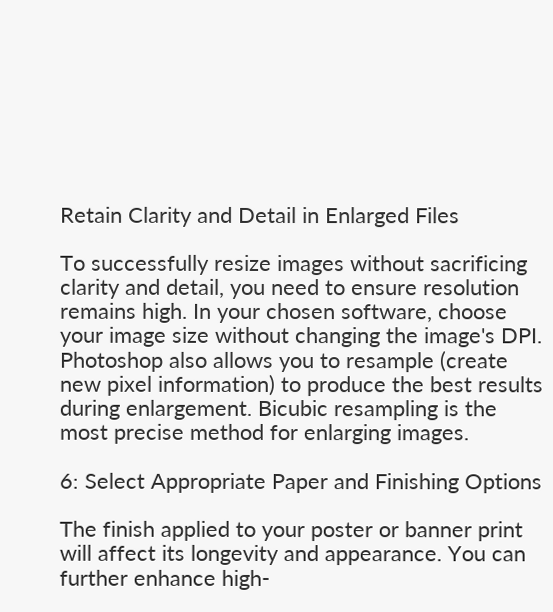Retain Clarity and Detail in Enlarged Files

To successfully resize images without sacrificing clarity and detail, you need to ensure resolution remains high. In your chosen software, choose your image size without changing the image's DPI. Photoshop also allows you to resample (create new pixel information) to produce the best results during enlargement. Bicubic resampling is the most precise method for enlarging images.

6: Select Appropriate Paper and Finishing Options

The finish applied to your poster or banner print will affect its longevity and appearance. You can further enhance high-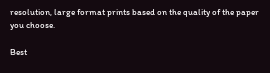resolution, large format prints based on the quality of the paper you choose.

Best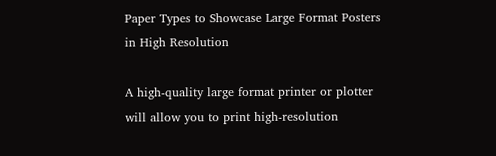Paper Types to Showcase Large Format Posters in High Resolution

A high-quality large format printer or plotter will allow you to print high-resolution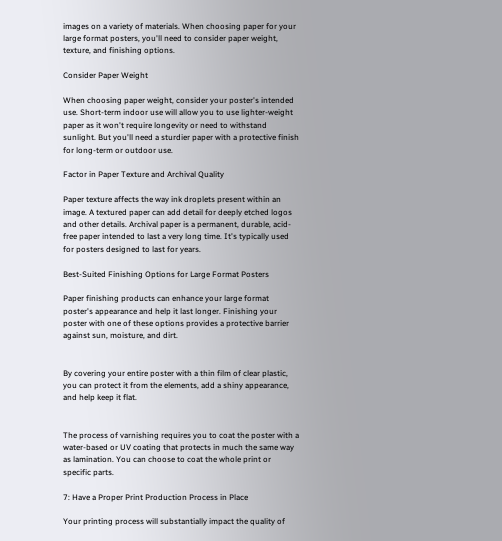images on a variety of materials. When choosing paper for your large format posters, you'll need to consider paper weight, texture, and finishing options.

Consider Paper Weight

When choosing paper weight, consider your poster's intended use. Short-term indoor use will allow you to use lighter-weight paper as it won't require longevity or need to withstand sunlight. But you'll need a sturdier paper with a protective finish for long-term or outdoor use.

Factor in Paper Texture and Archival Quality

Paper texture affects the way ink droplets present within an image. A textured paper can add detail for deeply etched logos and other details. Archival paper is a permanent, durable, acid-free paper intended to last a very long time. It's typically used for posters designed to last for years.

Best-Suited Finishing Options for Large Format Posters

Paper finishing products can enhance your large format poster's appearance and help it last longer. Finishing your poster with one of these options provides a protective barrier against sun, moisture, and dirt.


By covering your entire poster with a thin film of clear plastic, you can protect it from the elements, add a shiny appearance, and help keep it flat.


The process of varnishing requires you to coat the poster with a water-based or UV coating that protects in much the same way as lamination. You can choose to coat the whole print or specific parts.

7: Have a Proper Print Production Process in Place

Your printing process will substantially impact the quality of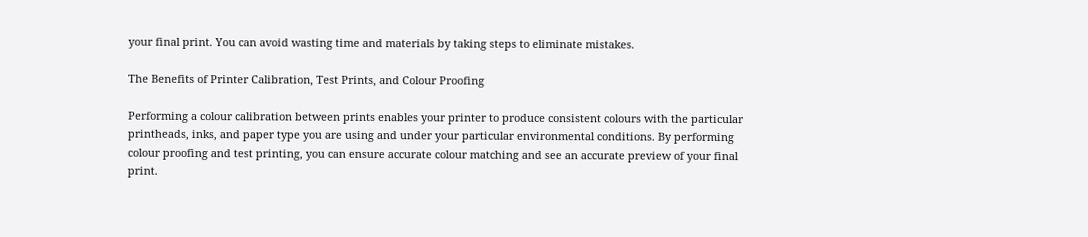your final print. You can avoid wasting time and materials by taking steps to eliminate mistakes.

The Benefits of Printer Calibration, Test Prints, and Colour Proofing

Performing a colour calibration between prints enables your printer to produce consistent colours with the particular printheads, inks, and paper type you are using and under your particular environmental conditions. By performing colour proofing and test printing, you can ensure accurate colour matching and see an accurate preview of your final print.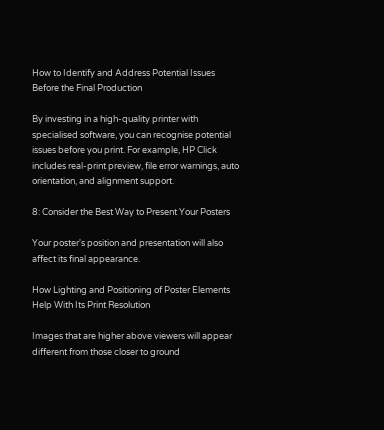How to Identify and Address Potential Issues Before the Final Production

By investing in a high-quality printer with specialised software, you can recognise potential issues before you print. For example, HP Click includes real-print preview, file error warnings, auto orientation, and alignment support.

8: Consider the Best Way to Present Your Posters

Your poster's position and presentation will also affect its final appearance.

How Lighting and Positioning of Poster Elements Help With Its Print Resolution

Images that are higher above viewers will appear different from those closer to ground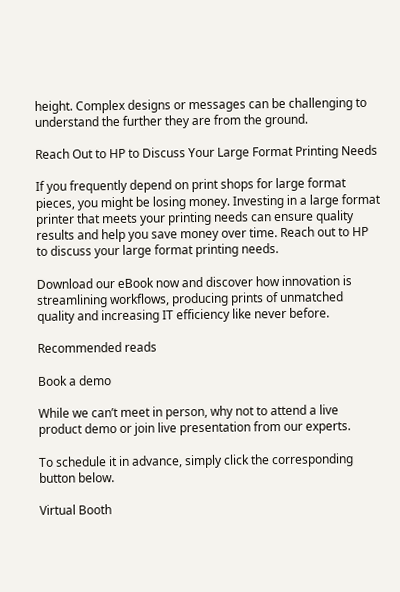height. Complex designs or messages can be challenging to understand the further they are from the ground.

Reach Out to HP to Discuss Your Large Format Printing Needs

If you frequently depend on print shops for large format pieces, you might be losing money. Investing in a large format printer that meets your printing needs can ensure quality results and help you save money over time. Reach out to HP to discuss your large format printing needs.

Download our eBook now and discover how innovation is streamlining workflows, producing prints of unmatched quality and increasing IT efficiency like never before.

Recommended reads

Book a demo

While we can’t meet in person, why not to attend a live product demo or join live presentation from our experts.

To schedule it in advance, simply click the corresponding button below.

Virtual Booth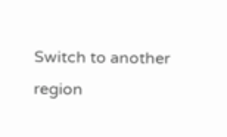Switch to another region